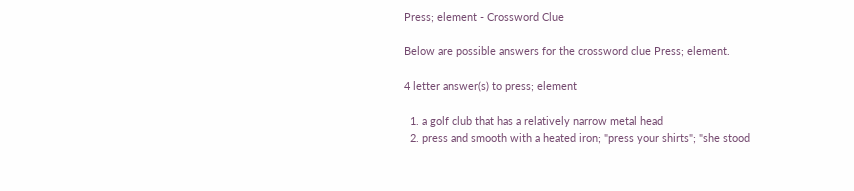Press; element - Crossword Clue

Below are possible answers for the crossword clue Press; element.

4 letter answer(s) to press; element

  1. a golf club that has a relatively narrow metal head
  2. press and smooth with a heated iron; "press your shirts"; "she stood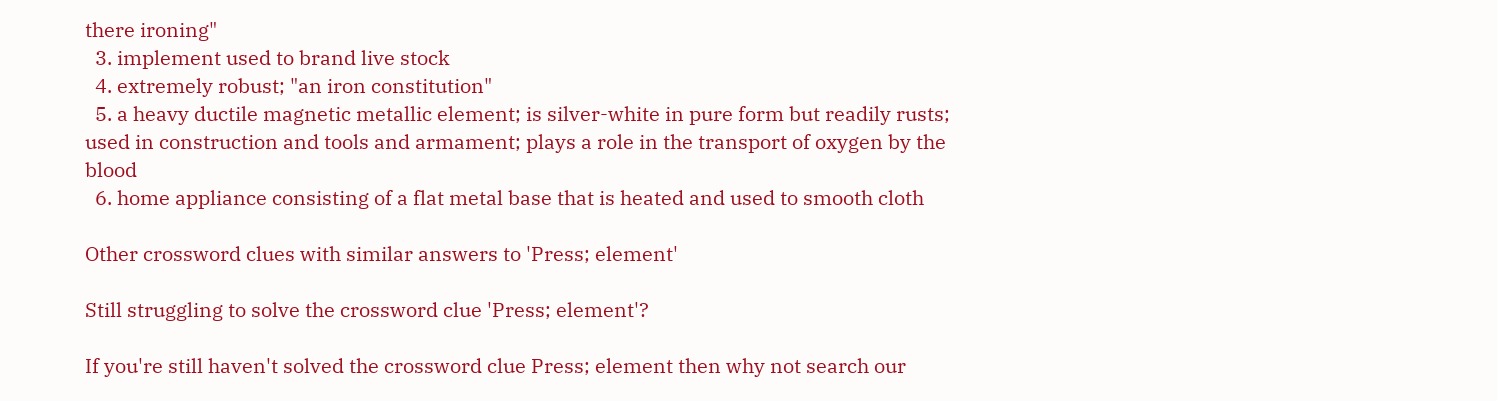there ironing"
  3. implement used to brand live stock
  4. extremely robust; "an iron constitution"
  5. a heavy ductile magnetic metallic element; is silver-white in pure form but readily rusts; used in construction and tools and armament; plays a role in the transport of oxygen by the blood
  6. home appliance consisting of a flat metal base that is heated and used to smooth cloth

Other crossword clues with similar answers to 'Press; element'

Still struggling to solve the crossword clue 'Press; element'?

If you're still haven't solved the crossword clue Press; element then why not search our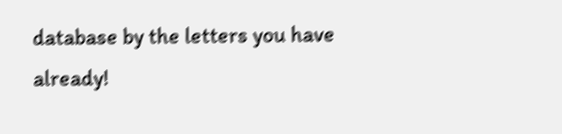database by the letters you have already!